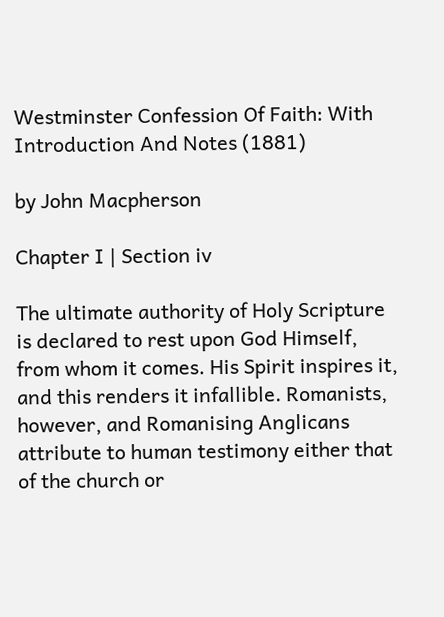Westminster Confession Of Faith: With Introduction And Notes (1881)

by John Macpherson

Chapter I | Section iv

The ultimate authority of Holy Scripture is declared to rest upon God Himself, from whom it comes. His Spirit inspires it, and this renders it infallible. Romanists, however, and Romanising Anglicans attribute to human testimony either that of the church or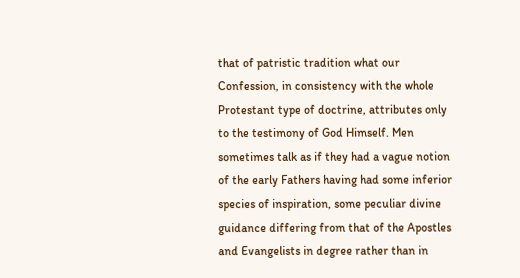that of patristic tradition what our Confession, in consistency with the whole Protestant type of doctrine, attributes only to the testimony of God Himself. Men sometimes talk as if they had a vague notion of the early Fathers having had some inferior species of inspiration, some peculiar divine guidance differing from that of the Apostles and Evangelists in degree rather than in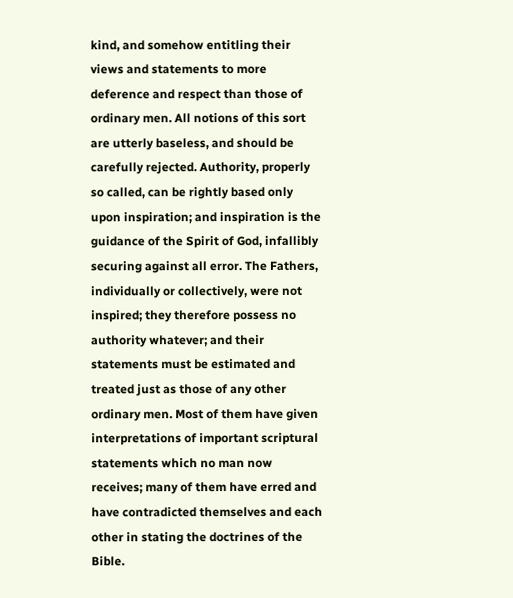kind, and somehow entitling their views and statements to more deference and respect than those of ordinary men. All notions of this sort are utterly baseless, and should be carefully rejected. Authority, properly so called, can be rightly based only upon inspiration; and inspiration is the guidance of the Spirit of God, infallibly securing against all error. The Fathers, individually or collectively, were not inspired; they therefore possess no authority whatever; and their statements must be estimated and treated just as those of any other ordinary men. Most of them have given interpretations of important scriptural statements which no man now receives; many of them have erred and have contradicted themselves and each other in stating the doctrines of the Bible.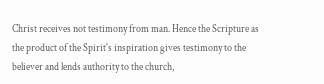Christ receives not testimony from man. Hence the Scripture as the product of the Spirit's inspiration gives testimony to the believer and lends authority to the church,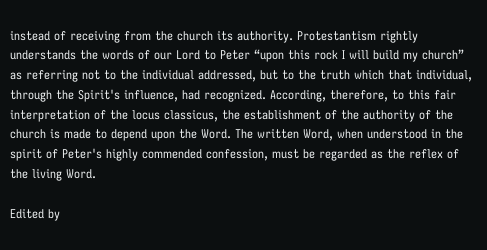instead of receiving from the church its authority. Protestantism rightly understands the words of our Lord to Peter “upon this rock I will build my church” as referring not to the individual addressed, but to the truth which that individual, through the Spirit's influence, had recognized. According, therefore, to this fair interpretation of the locus classicus, the establishment of the authority of the church is made to depend upon the Word. The written Word, when understood in the spirit of Peter's highly commended confession, must be regarded as the reflex of the living Word.

Edited by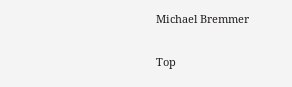Michael Bremmer

Top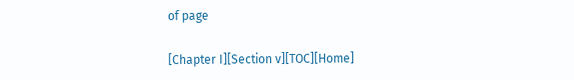of page

[Chapter I][Section v][TOC][Home]